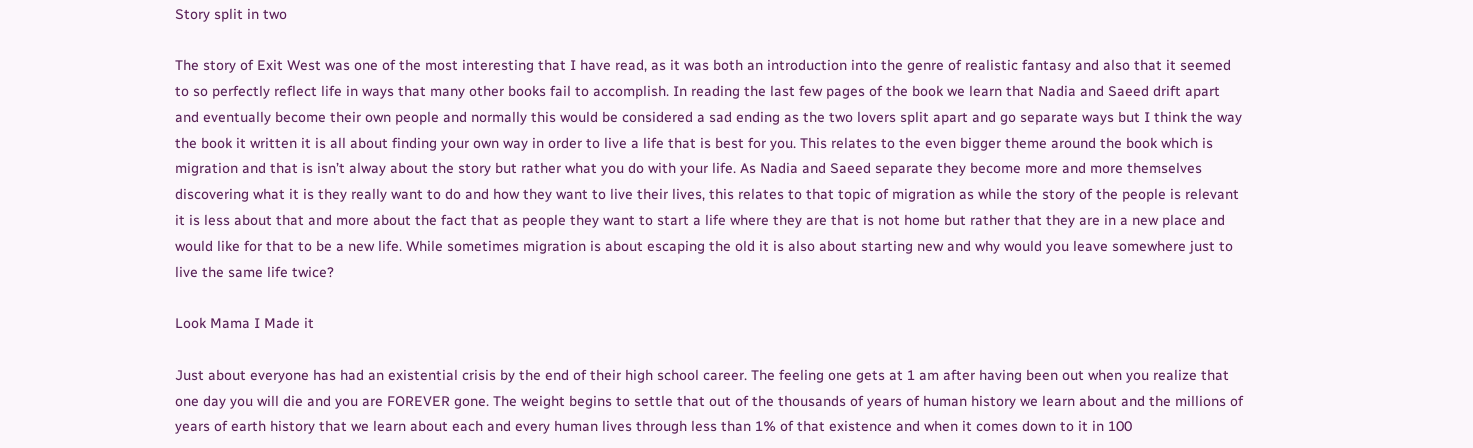Story split in two

The story of Exit West was one of the most interesting that I have read, as it was both an introduction into the genre of realistic fantasy and also that it seemed to so perfectly reflect life in ways that many other books fail to accomplish. In reading the last few pages of the book we learn that Nadia and Saeed drift apart and eventually become their own people and normally this would be considered a sad ending as the two lovers split apart and go separate ways but I think the way the book it written it is all about finding your own way in order to live a life that is best for you. This relates to the even bigger theme around the book which is migration and that is isn’t alway about the story but rather what you do with your life. As Nadia and Saeed separate they become more and more themselves discovering what it is they really want to do and how they want to live their lives, this relates to that topic of migration as while the story of the people is relevant it is less about that and more about the fact that as people they want to start a life where they are that is not home but rather that they are in a new place and would like for that to be a new life. While sometimes migration is about escaping the old it is also about starting new and why would you leave somewhere just to live the same life twice?

Look Mama I Made it

Just about everyone has had an existential crisis by the end of their high school career. The feeling one gets at 1 am after having been out when you realize that one day you will die and you are FOREVER gone. The weight begins to settle that out of the thousands of years of human history we learn about and the millions of years of earth history that we learn about each and every human lives through less than 1% of that existence and when it comes down to it in 100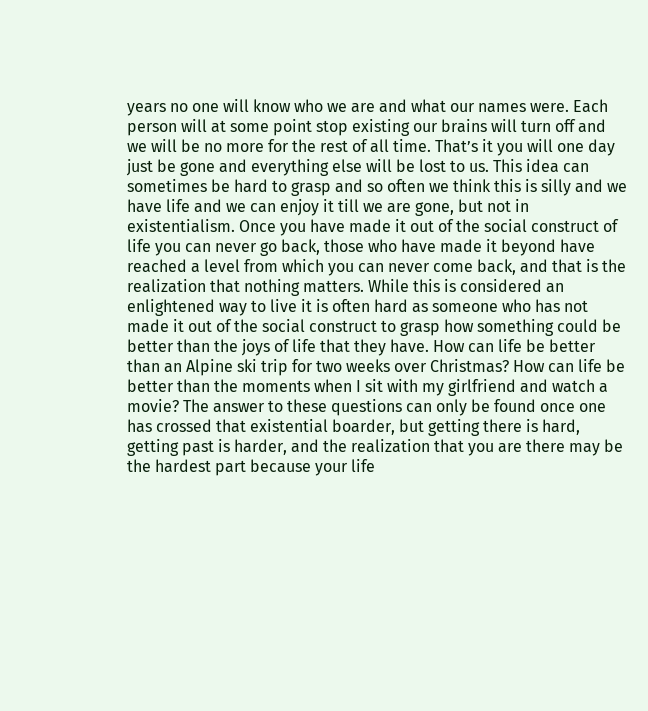years no one will know who we are and what our names were. Each person will at some point stop existing our brains will turn off and we will be no more for the rest of all time. That’s it you will one day just be gone and everything else will be lost to us. This idea can sometimes be hard to grasp and so often we think this is silly and we have life and we can enjoy it till we are gone, but not in existentialism. Once you have made it out of the social construct of life you can never go back, those who have made it beyond have reached a level from which you can never come back, and that is the realization that nothing matters. While this is considered an enlightened way to live it is often hard as someone who has not made it out of the social construct to grasp how something could be better than the joys of life that they have. How can life be better than an Alpine ski trip for two weeks over Christmas? How can life be better than the moments when I sit with my girlfriend and watch a movie? The answer to these questions can only be found once one has crossed that existential boarder, but getting there is hard, getting past is harder, and the realization that you are there may be the hardest part because your life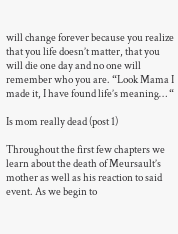will change forever because you realize that you life doesn’t matter, that you will die one day and no one will remember who you are. “Look Mama I made it, I have found life’s meaning… “

Is mom really dead (post 1)

Throughout the first few chapters we learn about the death of Meursault’s mother as well as his reaction to said event. As we begin to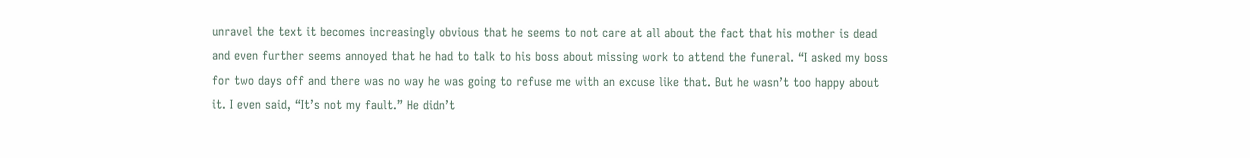unravel the text it becomes increasingly obvious that he seems to not care at all about the fact that his mother is dead and even further seems annoyed that he had to talk to his boss about missing work to attend the funeral. “I asked my boss for two days off and there was no way he was going to refuse me with an excuse like that. But he wasn’t too happy about it. I even said, “It’s not my fault.” He didn’t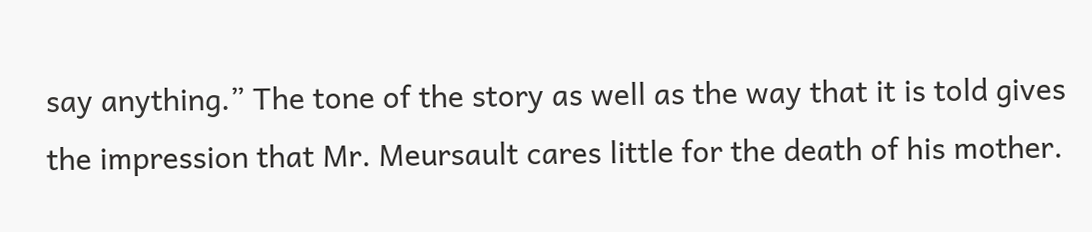say anything.” The tone of the story as well as the way that it is told gives the impression that Mr. Meursault cares little for the death of his mother.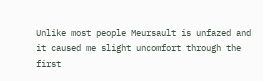Unlike most people Meursault is unfazed and it caused me slight uncomfort through the first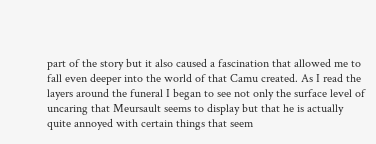part of the story but it also caused a fascination that allowed me to fall even deeper into the world of that Camu created. As I read the layers around the funeral I began to see not only the surface level of uncaring that Meursault seems to display but that he is actually quite annoyed with certain things that seem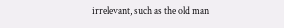irrelevant, such as the old man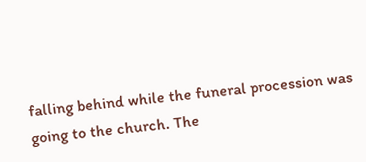falling behind while the funeral procession was going to the church. The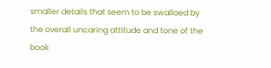smaller details that seem to be swalloed by the overall uncaring attitude and tone of the book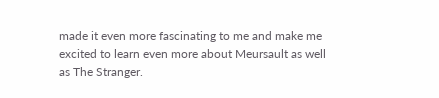made it even more fascinating to me and make me excited to learn even more about Meursault as well as The Stranger.